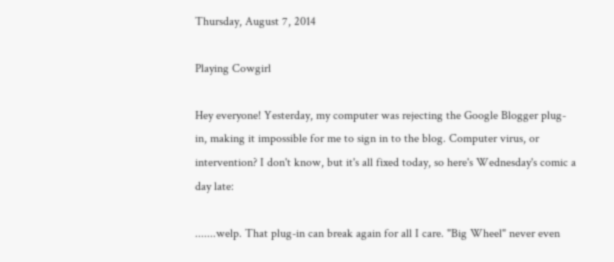Thursday, August 7, 2014

Playing Cowgirl

Hey everyone! Yesterday, my computer was rejecting the Google Blogger plug-in, making it impossible for me to sign in to the blog. Computer virus, or intervention? I don't know, but it's all fixed today, so here's Wednesday's comic a day late:

.......welp. That plug-in can break again for all I care. "Big Wheel" never even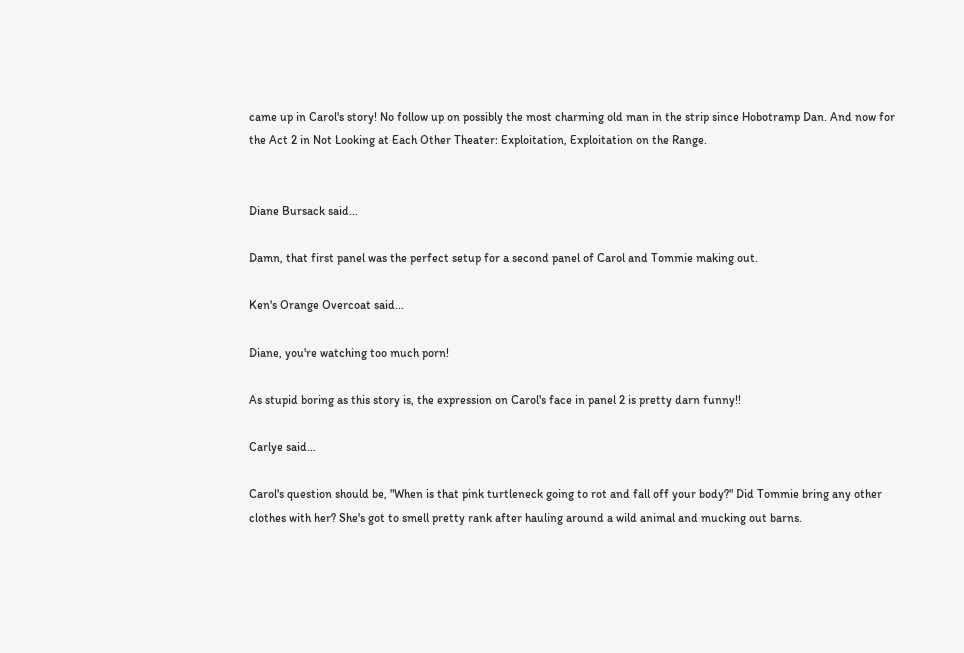came up in Carol's story! No follow up on possibly the most charming old man in the strip since Hobotramp Dan. And now for the Act 2 in Not Looking at Each Other Theater: Exploitation, Exploitation on the Range.


Diane Bursack said...

Damn, that first panel was the perfect setup for a second panel of Carol and Tommie making out.

Ken's Orange Overcoat said...

Diane, you're watching too much porn!

As stupid boring as this story is, the expression on Carol's face in panel 2 is pretty darn funny!!

Carlye said...

Carol's question should be, "When is that pink turtleneck going to rot and fall off your body?" Did Tommie bring any other clothes with her? She's got to smell pretty rank after hauling around a wild animal and mucking out barns.